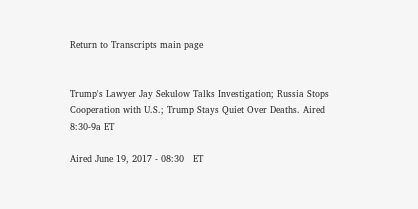Return to Transcripts main page


Trump's Lawyer Jay Sekulow Talks Investigation; Russia Stops Cooperation with U.S.; Trump Stays Quiet Over Deaths. Aired 8:30-9a ET

Aired June 19, 2017 - 08:30   ET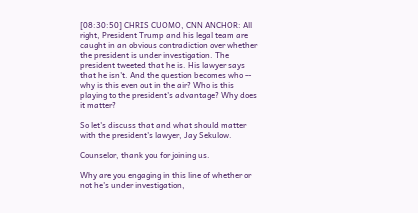[08:30:50] CHRIS CUOMO, CNN ANCHOR: All right, President Trump and his legal team are caught in an obvious contradiction over whether the president is under investigation. The president tweeted that he is. His lawyer says that he isn't. And the question becomes who -- why is this even out in the air? Who is this playing to the president's advantage? Why does it matter?

So let's discuss that and what should matter with the president's lawyer, Jay Sekulow.

Counselor, thank you for joining us.

Why are you engaging in this line of whether or not he's under investigation,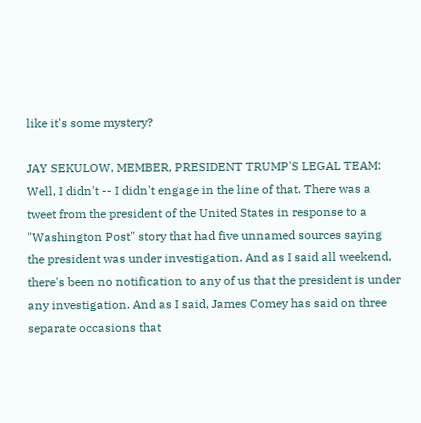like it's some mystery?

JAY SEKULOW, MEMBER, PRESIDENT TRUMP'S LEGAL TEAM: Well, I didn't -- I didn't engage in the line of that. There was a tweet from the president of the United States in response to a "Washington Post" story that had five unnamed sources saying the president was under investigation. And as I said all weekend, there's been no notification to any of us that the president is under any investigation. And as I said, James Comey has said on three separate occasions that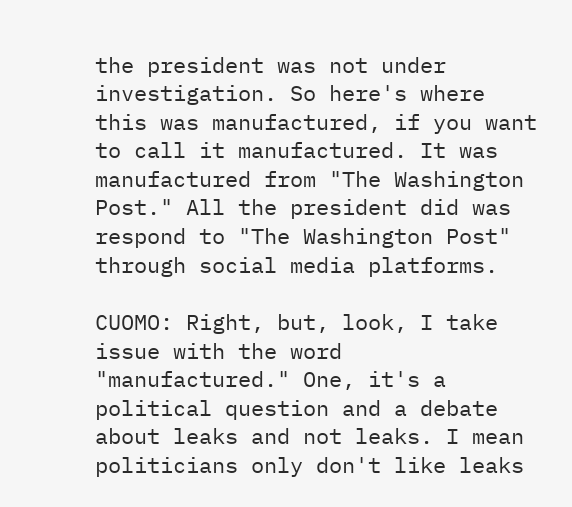the president was not under investigation. So here's where this was manufactured, if you want to call it manufactured. It was manufactured from "The Washington Post." All the president did was respond to "The Washington Post" through social media platforms.

CUOMO: Right, but, look, I take issue with the word "manufactured." One, it's a political question and a debate about leaks and not leaks. I mean politicians only don't like leaks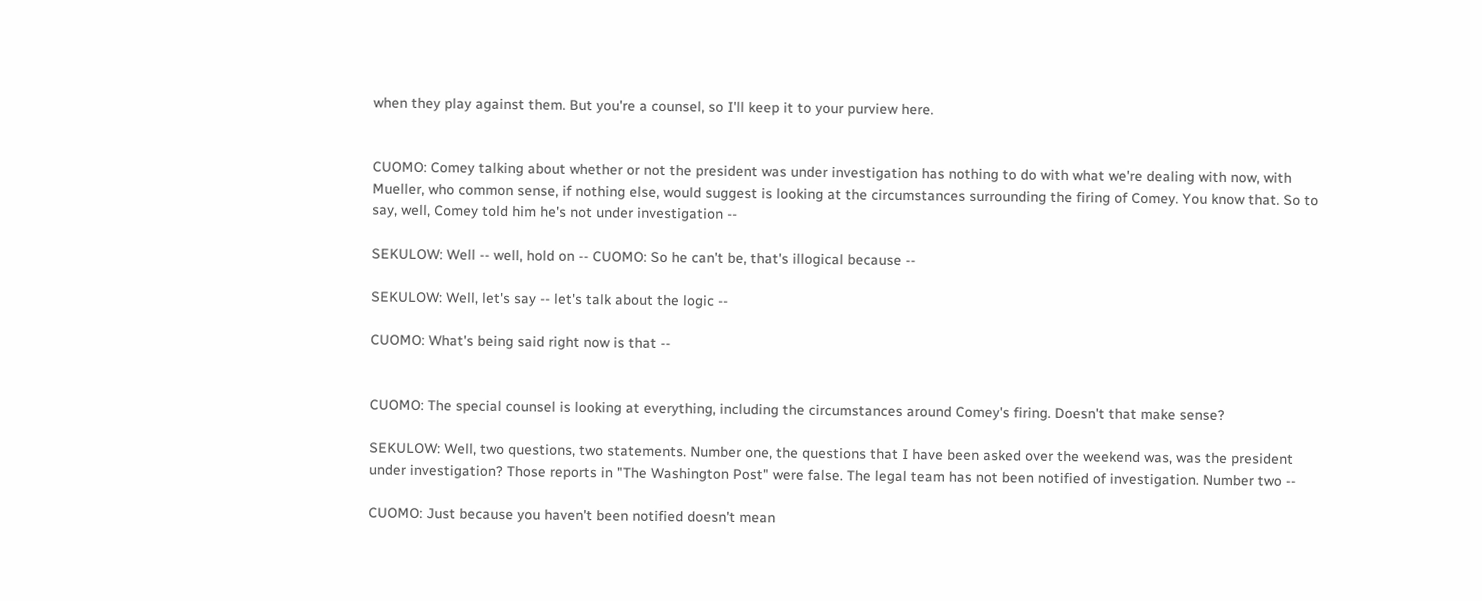when they play against them. But you're a counsel, so I'll keep it to your purview here.


CUOMO: Comey talking about whether or not the president was under investigation has nothing to do with what we're dealing with now, with Mueller, who common sense, if nothing else, would suggest is looking at the circumstances surrounding the firing of Comey. You know that. So to say, well, Comey told him he's not under investigation --

SEKULOW: Well -- well, hold on -- CUOMO: So he can't be, that's illogical because --

SEKULOW: Well, let's say -- let's talk about the logic --

CUOMO: What's being said right now is that --


CUOMO: The special counsel is looking at everything, including the circumstances around Comey's firing. Doesn't that make sense?

SEKULOW: Well, two questions, two statements. Number one, the questions that I have been asked over the weekend was, was the president under investigation? Those reports in "The Washington Post" were false. The legal team has not been notified of investigation. Number two --

CUOMO: Just because you haven't been notified doesn't mean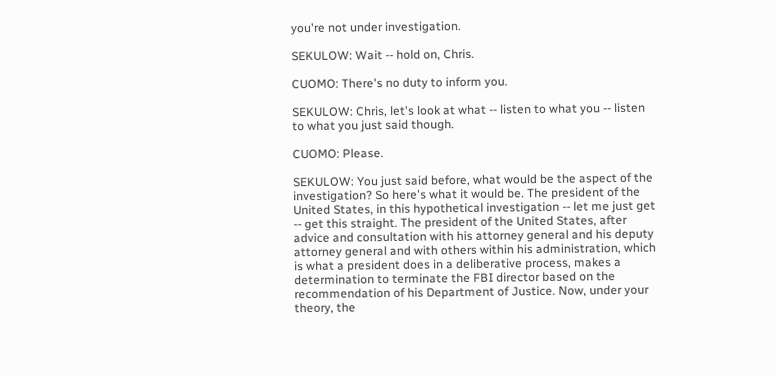you're not under investigation.

SEKULOW: Wait -- hold on, Chris.

CUOMO: There's no duty to inform you.

SEKULOW: Chris, let's look at what -- listen to what you -- listen to what you just said though.

CUOMO: Please.

SEKULOW: You just said before, what would be the aspect of the investigation? So here's what it would be. The president of the United States, in this hypothetical investigation -- let me just get -- get this straight. The president of the United States, after advice and consultation with his attorney general and his deputy attorney general and with others within his administration, which is what a president does in a deliberative process, makes a determination to terminate the FBI director based on the recommendation of his Department of Justice. Now, under your theory, the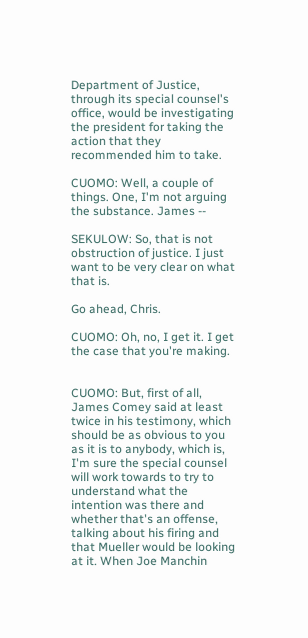Department of Justice, through its special counsel's office, would be investigating the president for taking the action that they recommended him to take.

CUOMO: Well, a couple of things. One, I'm not arguing the substance. James --

SEKULOW: So, that is not obstruction of justice. I just want to be very clear on what that is.

Go ahead, Chris.

CUOMO: Oh, no, I get it. I get the case that you're making.


CUOMO: But, first of all, James Comey said at least twice in his testimony, which should be as obvious to you as it is to anybody, which is, I'm sure the special counsel will work towards to try to understand what the intention was there and whether that's an offense, talking about his firing and that Mueller would be looking at it. When Joe Manchin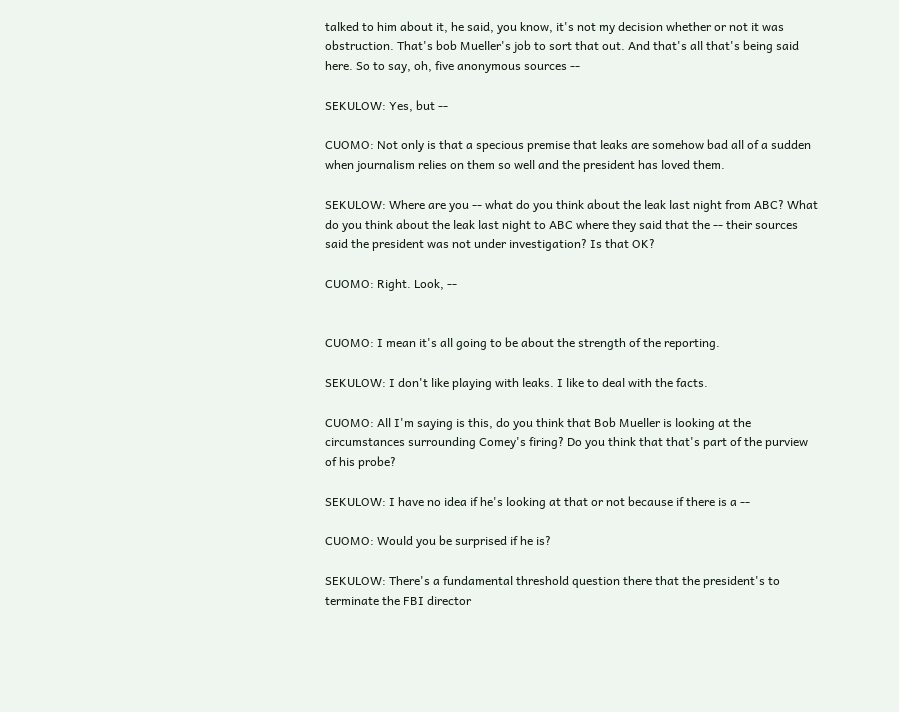talked to him about it, he said, you know, it's not my decision whether or not it was obstruction. That's bob Mueller's job to sort that out. And that's all that's being said here. So to say, oh, five anonymous sources --

SEKULOW: Yes, but --

CUOMO: Not only is that a specious premise that leaks are somehow bad all of a sudden when journalism relies on them so well and the president has loved them.

SEKULOW: Where are you -- what do you think about the leak last night from ABC? What do you think about the leak last night to ABC where they said that the -- their sources said the president was not under investigation? Is that OK?

CUOMO: Right. Look, --


CUOMO: I mean it's all going to be about the strength of the reporting.

SEKULOW: I don't like playing with leaks. I like to deal with the facts.

CUOMO: All I'm saying is this, do you think that Bob Mueller is looking at the circumstances surrounding Comey's firing? Do you think that that's part of the purview of his probe?

SEKULOW: I have no idea if he's looking at that or not because if there is a --

CUOMO: Would you be surprised if he is?

SEKULOW: There's a fundamental threshold question there that the president's to terminate the FBI director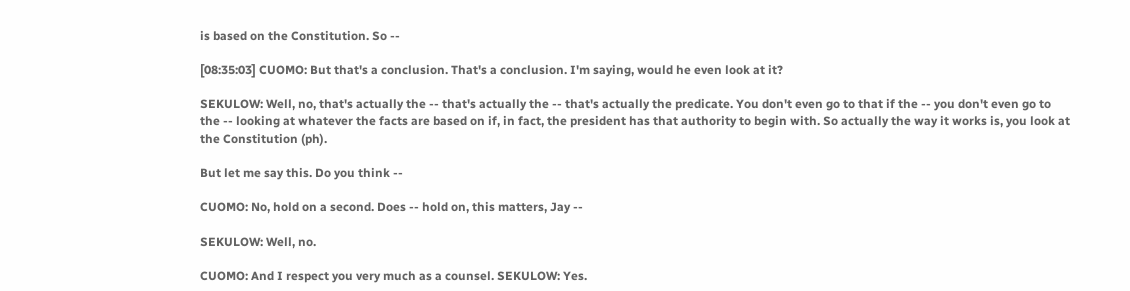is based on the Constitution. So --

[08:35:03] CUOMO: But that's a conclusion. That's a conclusion. I'm saying, would he even look at it?

SEKULOW: Well, no, that's actually the -- that's actually the -- that's actually the predicate. You don't even go to that if the -- you don't even go to the -- looking at whatever the facts are based on if, in fact, the president has that authority to begin with. So actually the way it works is, you look at the Constitution (ph).

But let me say this. Do you think --

CUOMO: No, hold on a second. Does -- hold on, this matters, Jay --

SEKULOW: Well, no.

CUOMO: And I respect you very much as a counsel. SEKULOW: Yes.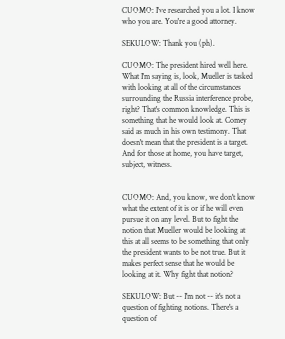CUOMO: I've researched you a lot. I know who you are. You're a good attorney.

SEKULOW: Thank you (ph).

CUOMO: The president hired well here. What I'm saying is, look, Mueller is tasked with looking at all of the circumstances surrounding the Russia interference probe, right? That's common knowledge. This is something that he would look at. Comey said as much in his own testimony. That doesn't mean that the president is a target. And for those at home, you have target, subject, witness.


CUOMO: And, you know, we don't know what the extent of it is or if he will even pursue it on any level. But to fight the notion that Mueller would be looking at this at all seems to be something that only the president wants to be not true. But it makes perfect sense that he would be looking at it. Why fight that notion?

SEKULOW: But -- I'm not -- it's not a question of fighting notions. There's a question of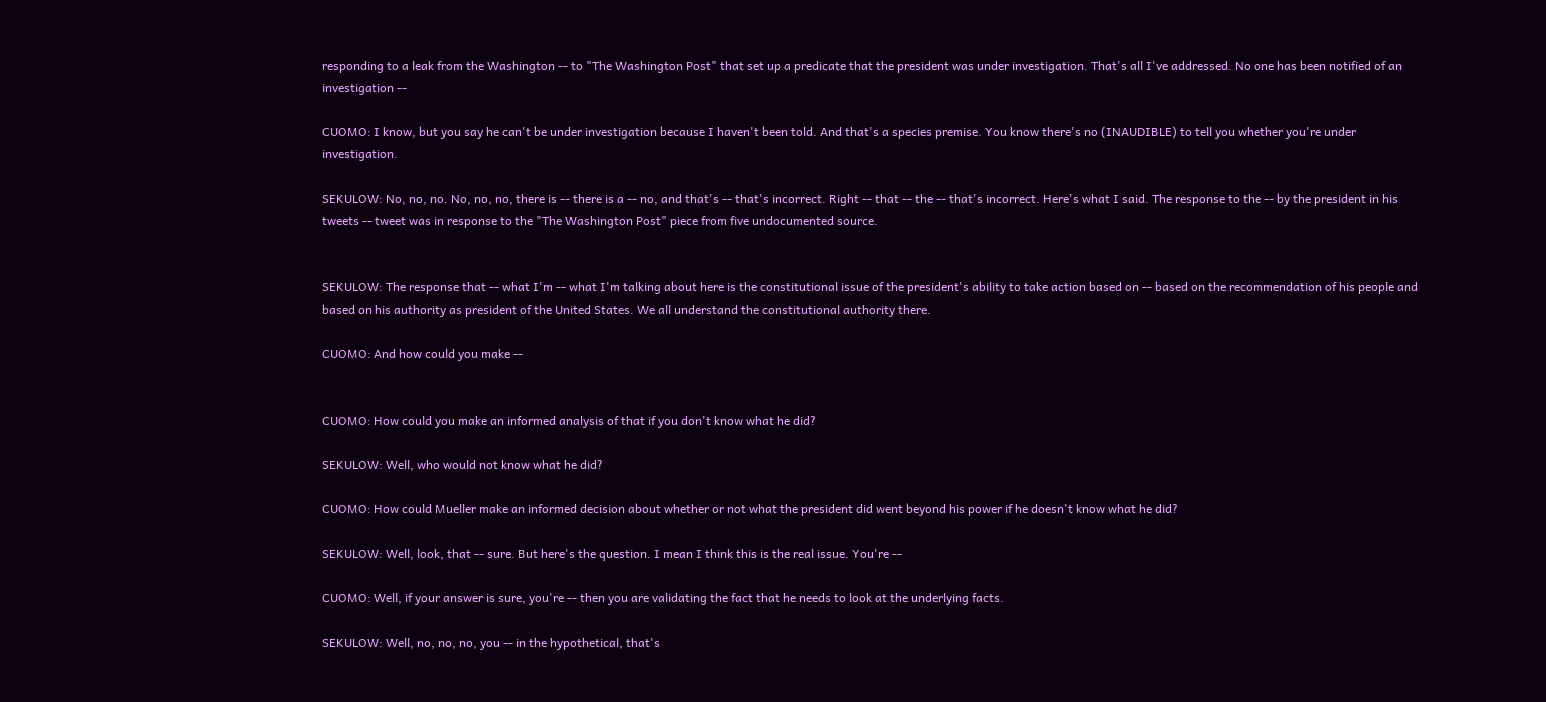responding to a leak from the Washington -- to "The Washington Post" that set up a predicate that the president was under investigation. That's all I've addressed. No one has been notified of an investigation --

CUOMO: I know, but you say he can't be under investigation because I haven't been told. And that's a species premise. You know there's no (INAUDIBLE) to tell you whether you're under investigation.

SEKULOW: No, no, no. No, no, no, there is -- there is a -- no, and that's -- that's incorrect. Right -- that -- the -- that's incorrect. Here's what I said. The response to the -- by the president in his tweets -- tweet was in response to the "The Washington Post" piece from five undocumented source.


SEKULOW: The response that -- what I'm -- what I'm talking about here is the constitutional issue of the president's ability to take action based on -- based on the recommendation of his people and based on his authority as president of the United States. We all understand the constitutional authority there.

CUOMO: And how could you make --


CUOMO: How could you make an informed analysis of that if you don't know what he did?

SEKULOW: Well, who would not know what he did?

CUOMO: How could Mueller make an informed decision about whether or not what the president did went beyond his power if he doesn't know what he did?

SEKULOW: Well, look, that -- sure. But here's the question. I mean I think this is the real issue. You're --

CUOMO: Well, if your answer is sure, you're -- then you are validating the fact that he needs to look at the underlying facts.

SEKULOW: Well, no, no, no, you -- in the hypothetical, that's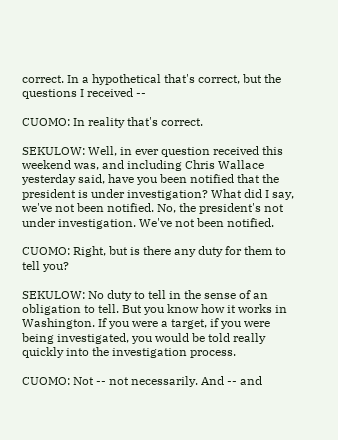correct. In a hypothetical that's correct, but the questions I received --

CUOMO: In reality that's correct.

SEKULOW: Well, in ever question received this weekend was, and including Chris Wallace yesterday said, have you been notified that the president is under investigation? What did I say, we've not been notified. No, the president's not under investigation. We've not been notified.

CUOMO: Right, but is there any duty for them to tell you?

SEKULOW: No duty to tell in the sense of an obligation to tell. But you know how it works in Washington. If you were a target, if you were being investigated, you would be told really quickly into the investigation process.

CUOMO: Not -- not necessarily. And -- and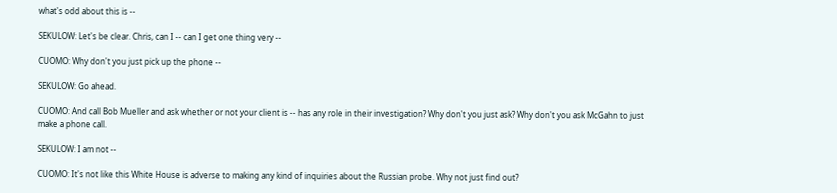what's odd about this is --

SEKULOW: Let's be clear. Chris, can I -- can I get one thing very --

CUOMO: Why don't you just pick up the phone --

SEKULOW: Go ahead.

CUOMO: And call Bob Mueller and ask whether or not your client is -- has any role in their investigation? Why don't you just ask? Why don't you ask McGahn to just make a phone call.

SEKULOW: I am not --

CUOMO: It's not like this White House is adverse to making any kind of inquiries about the Russian probe. Why not just find out?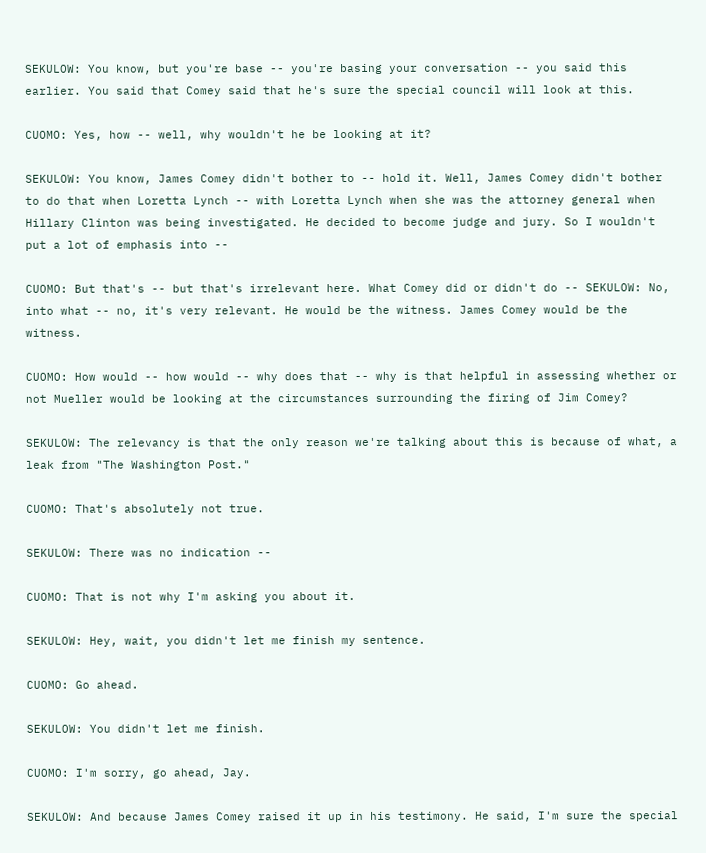SEKULOW: You know, but you're base -- you're basing your conversation -- you said this earlier. You said that Comey said that he's sure the special council will look at this.

CUOMO: Yes, how -- well, why wouldn't he be looking at it?

SEKULOW: You know, James Comey didn't bother to -- hold it. Well, James Comey didn't bother to do that when Loretta Lynch -- with Loretta Lynch when she was the attorney general when Hillary Clinton was being investigated. He decided to become judge and jury. So I wouldn't put a lot of emphasis into --

CUOMO: But that's -- but that's irrelevant here. What Comey did or didn't do -- SEKULOW: No, into what -- no, it's very relevant. He would be the witness. James Comey would be the witness.

CUOMO: How would -- how would -- why does that -- why is that helpful in assessing whether or not Mueller would be looking at the circumstances surrounding the firing of Jim Comey?

SEKULOW: The relevancy is that the only reason we're talking about this is because of what, a leak from "The Washington Post."

CUOMO: That's absolutely not true.

SEKULOW: There was no indication --

CUOMO: That is not why I'm asking you about it.

SEKULOW: Hey, wait, you didn't let me finish my sentence.

CUOMO: Go ahead.

SEKULOW: You didn't let me finish.

CUOMO: I'm sorry, go ahead, Jay.

SEKULOW: And because James Comey raised it up in his testimony. He said, I'm sure the special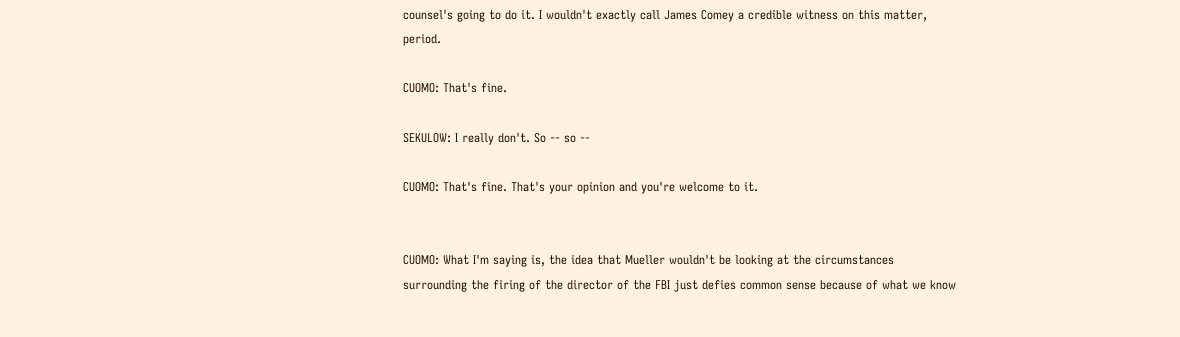counsel's going to do it. I wouldn't exactly call James Comey a credible witness on this matter, period.

CUOMO: That's fine.

SEKULOW: I really don't. So -- so --

CUOMO: That's fine. That's your opinion and you're welcome to it.


CUOMO: What I'm saying is, the idea that Mueller wouldn't be looking at the circumstances surrounding the firing of the director of the FBI just defies common sense because of what we know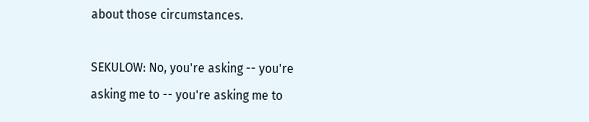about those circumstances.

SEKULOW: No, you're asking -- you're asking me to -- you're asking me to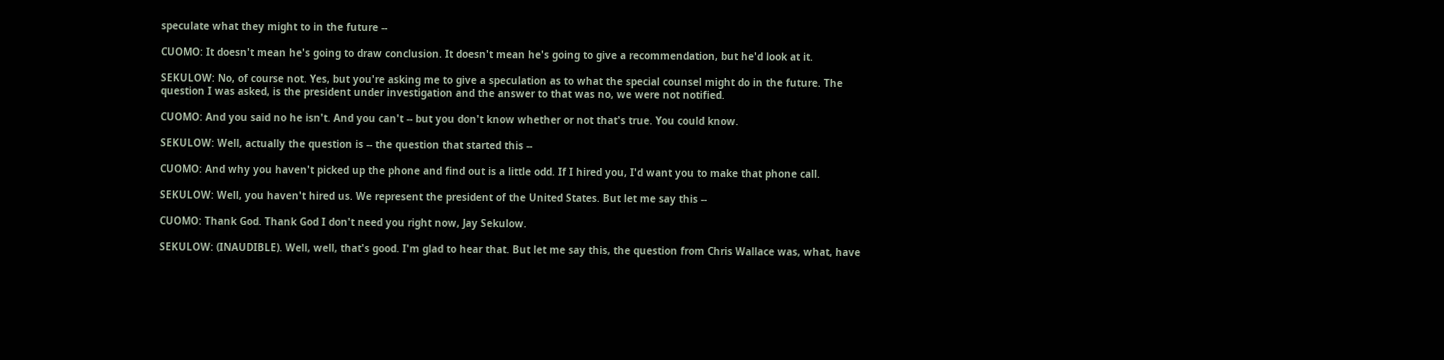speculate what they might to in the future --

CUOMO: It doesn't mean he's going to draw conclusion. It doesn't mean he's going to give a recommendation, but he'd look at it.

SEKULOW: No, of course not. Yes, but you're asking me to give a speculation as to what the special counsel might do in the future. The question I was asked, is the president under investigation and the answer to that was no, we were not notified.

CUOMO: And you said no he isn't. And you can't -- but you don't know whether or not that's true. You could know.

SEKULOW: Well, actually the question is -- the question that started this --

CUOMO: And why you haven't picked up the phone and find out is a little odd. If I hired you, I'd want you to make that phone call.

SEKULOW: Well, you haven't hired us. We represent the president of the United States. But let me say this --

CUOMO: Thank God. Thank God I don't need you right now, Jay Sekulow.

SEKULOW: (INAUDIBLE). Well, well, that's good. I'm glad to hear that. But let me say this, the question from Chris Wallace was, what, have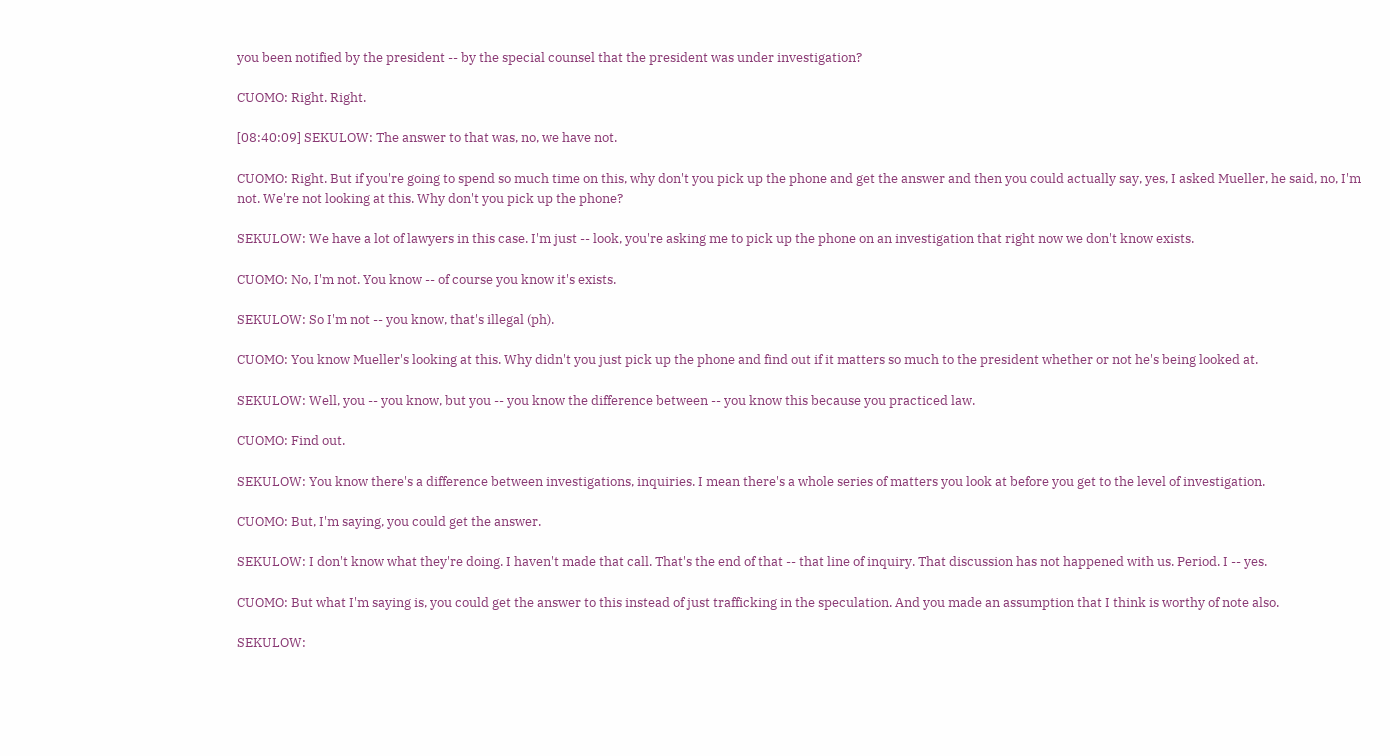you been notified by the president -- by the special counsel that the president was under investigation?

CUOMO: Right. Right.

[08:40:09] SEKULOW: The answer to that was, no, we have not.

CUOMO: Right. But if you're going to spend so much time on this, why don't you pick up the phone and get the answer and then you could actually say, yes, I asked Mueller, he said, no, I'm not. We're not looking at this. Why don't you pick up the phone?

SEKULOW: We have a lot of lawyers in this case. I'm just -- look, you're asking me to pick up the phone on an investigation that right now we don't know exists.

CUOMO: No, I'm not. You know -- of course you know it's exists.

SEKULOW: So I'm not -- you know, that's illegal (ph).

CUOMO: You know Mueller's looking at this. Why didn't you just pick up the phone and find out if it matters so much to the president whether or not he's being looked at.

SEKULOW: Well, you -- you know, but you -- you know the difference between -- you know this because you practiced law.

CUOMO: Find out.

SEKULOW: You know there's a difference between investigations, inquiries. I mean there's a whole series of matters you look at before you get to the level of investigation.

CUOMO: But, I'm saying, you could get the answer.

SEKULOW: I don't know what they're doing. I haven't made that call. That's the end of that -- that line of inquiry. That discussion has not happened with us. Period. I -- yes.

CUOMO: But what I'm saying is, you could get the answer to this instead of just trafficking in the speculation. And you made an assumption that I think is worthy of note also.

SEKULOW: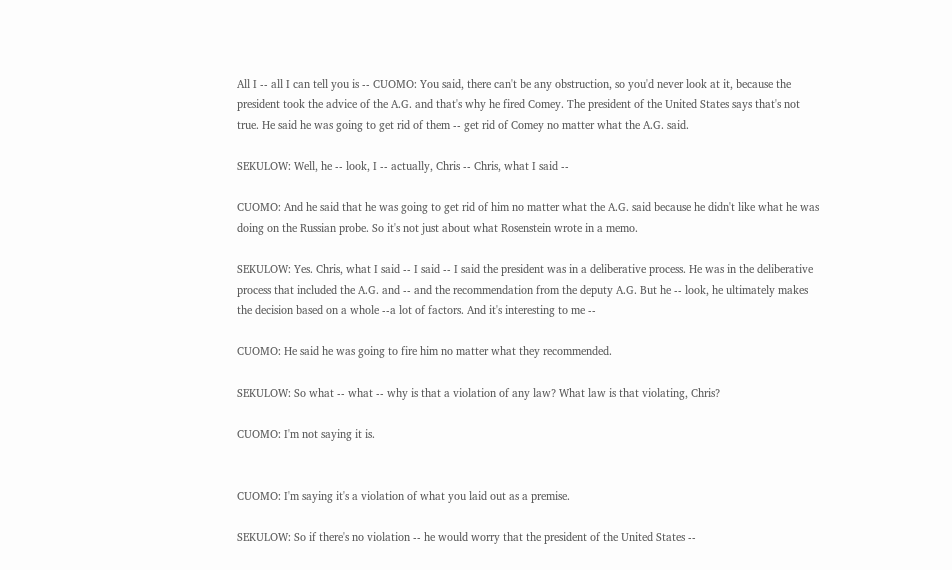All I -- all I can tell you is -- CUOMO: You said, there can't be any obstruction, so you'd never look at it, because the president took the advice of the A.G. and that's why he fired Comey. The president of the United States says that's not true. He said he was going to get rid of them -- get rid of Comey no matter what the A.G. said.

SEKULOW: Well, he -- look, I -- actually, Chris -- Chris, what I said --

CUOMO: And he said that he was going to get rid of him no matter what the A.G. said because he didn't like what he was doing on the Russian probe. So it's not just about what Rosenstein wrote in a memo.

SEKULOW: Yes. Chris, what I said -- I said -- I said the president was in a deliberative process. He was in the deliberative process that included the A.G. and -- and the recommendation from the deputy A.G. But he -- look, he ultimately makes the decision based on a whole --a lot of factors. And it's interesting to me --

CUOMO: He said he was going to fire him no matter what they recommended.

SEKULOW: So what -- what -- why is that a violation of any law? What law is that violating, Chris?

CUOMO: I'm not saying it is.


CUOMO: I'm saying it's a violation of what you laid out as a premise.

SEKULOW: So if there's no violation -- he would worry that the president of the United States --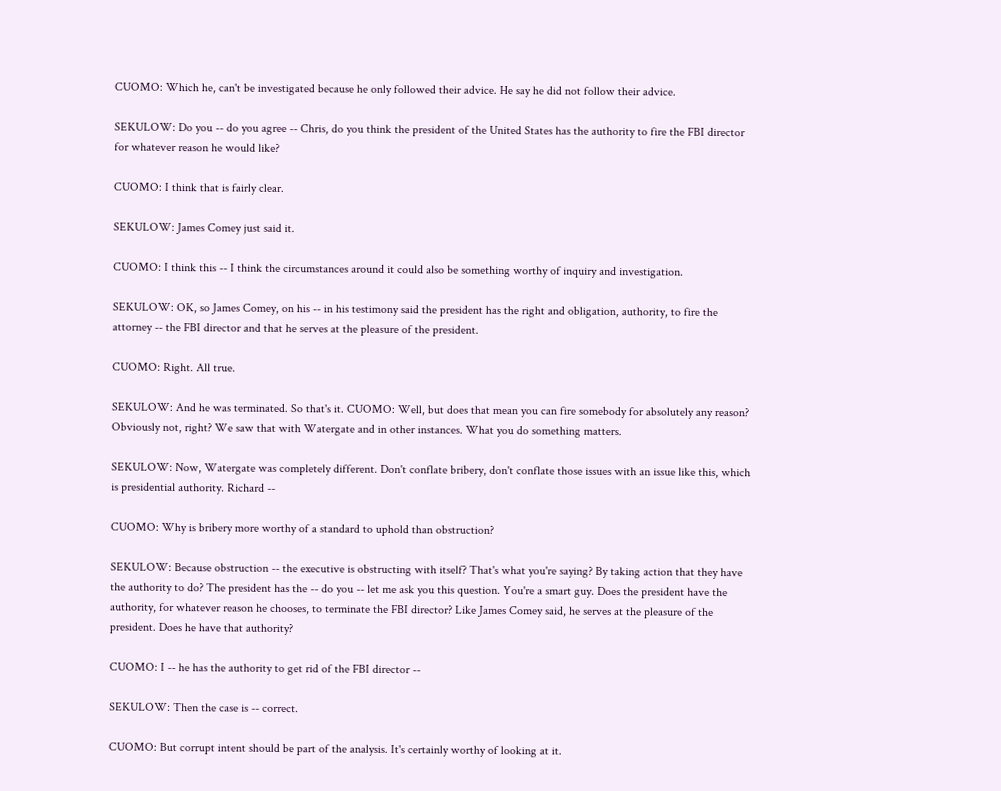CUOMO: Which he, can't be investigated because he only followed their advice. He say he did not follow their advice.

SEKULOW: Do you -- do you agree -- Chris, do you think the president of the United States has the authority to fire the FBI director for whatever reason he would like?

CUOMO: I think that is fairly clear.

SEKULOW: James Comey just said it.

CUOMO: I think this -- I think the circumstances around it could also be something worthy of inquiry and investigation.

SEKULOW: OK, so James Comey, on his -- in his testimony said the president has the right and obligation, authority, to fire the attorney -- the FBI director and that he serves at the pleasure of the president.

CUOMO: Right. All true.

SEKULOW: And he was terminated. So that's it. CUOMO: Well, but does that mean you can fire somebody for absolutely any reason? Obviously not, right? We saw that with Watergate and in other instances. What you do something matters.

SEKULOW: Now, Watergate was completely different. Don't conflate bribery, don't conflate those issues with an issue like this, which is presidential authority. Richard --

CUOMO: Why is bribery more worthy of a standard to uphold than obstruction?

SEKULOW: Because obstruction -- the executive is obstructing with itself? That's what you're saying? By taking action that they have the authority to do? The president has the -- do you -- let me ask you this question. You're a smart guy. Does the president have the authority, for whatever reason he chooses, to terminate the FBI director? Like James Comey said, he serves at the pleasure of the president. Does he have that authority?

CUOMO: I -- he has the authority to get rid of the FBI director --

SEKULOW: Then the case is -- correct.

CUOMO: But corrupt intent should be part of the analysis. It's certainly worthy of looking at it.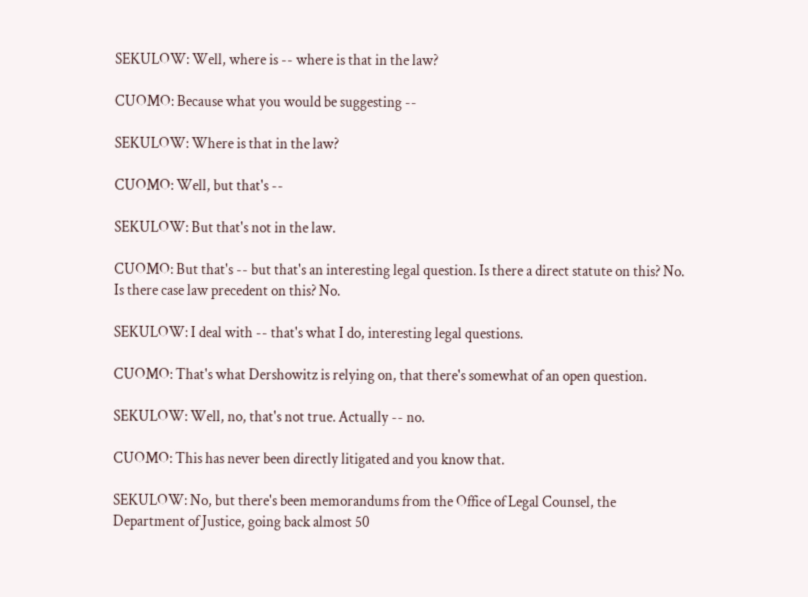SEKULOW: Well, where is -- where is that in the law?

CUOMO: Because what you would be suggesting --

SEKULOW: Where is that in the law?

CUOMO: Well, but that's --

SEKULOW: But that's not in the law.

CUOMO: But that's -- but that's an interesting legal question. Is there a direct statute on this? No. Is there case law precedent on this? No.

SEKULOW: I deal with -- that's what I do, interesting legal questions.

CUOMO: That's what Dershowitz is relying on, that there's somewhat of an open question.

SEKULOW: Well, no, that's not true. Actually -- no.

CUOMO: This has never been directly litigated and you know that.

SEKULOW: No, but there's been memorandums from the Office of Legal Counsel, the Department of Justice, going back almost 50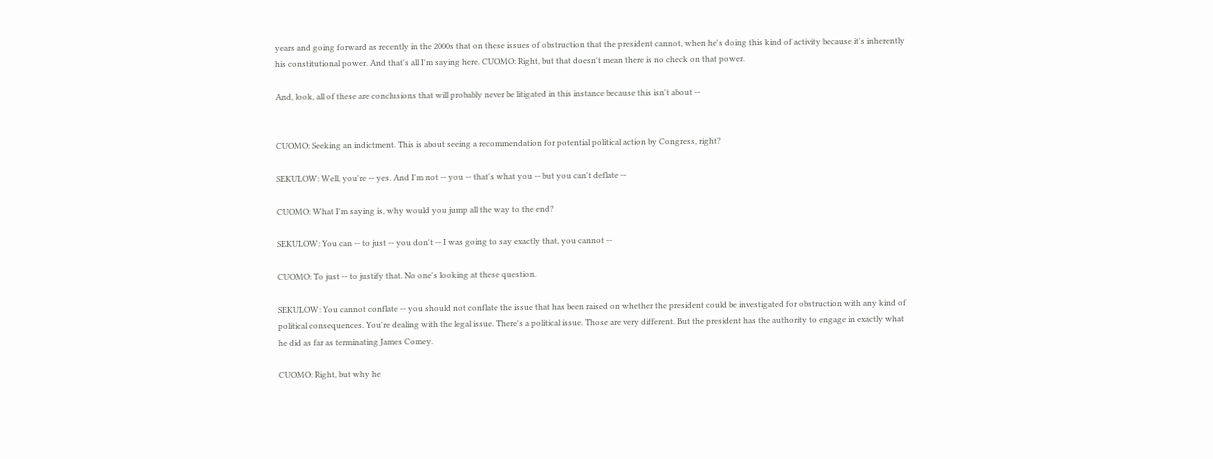years and going forward as recently in the 2000s that on these issues of obstruction that the president cannot, when he's doing this kind of activity because it's inherently his constitutional power. And that's all I'm saying here. CUOMO: Right, but that doesn't mean there is no check on that power.

And, look, all of these are conclusions that will probably never be litigated in this instance because this isn't about --


CUOMO: Seeking an indictment. This is about seeing a recommendation for potential political action by Congress, right?

SEKULOW: Well, you're -- yes. And I'm not -- you -- that's what you -- but you can't deflate --

CUOMO: What I'm saying is, why would you jump all the way to the end?

SEKULOW: You can -- to just -- you don't -- I was going to say exactly that, you cannot --

CUOMO: To just -- to justify that. No one's looking at these question.

SEKULOW: You cannot conflate -- you should not conflate the issue that has been raised on whether the president could be investigated for obstruction with any kind of political consequences. You're dealing with the legal issue. There's a political issue. Those are very different. But the president has the authority to engage in exactly what he did as far as terminating James Comey.

CUOMO: Right, but why he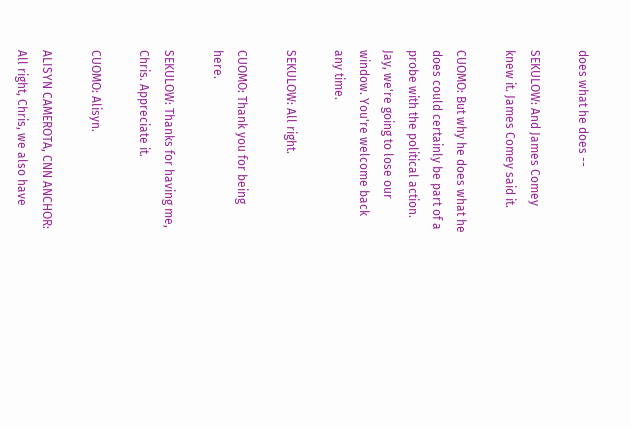does what he does --

SEKULOW: And James Comey knew it. James Comey said it.

CUOMO: But why he does what he does could certainly be part of a probe with the political action. Jay, we're going to lose our window. You're welcome back any time.

SEKULOW: All right.

CUOMO: Thank you for being here.

SEKULOW: Thanks for having me, Chris. Appreciate it.

CUOMO: Alisyn.

ALISYN CAMEROTA, CNN ANCHOR: All right, Chris, we also have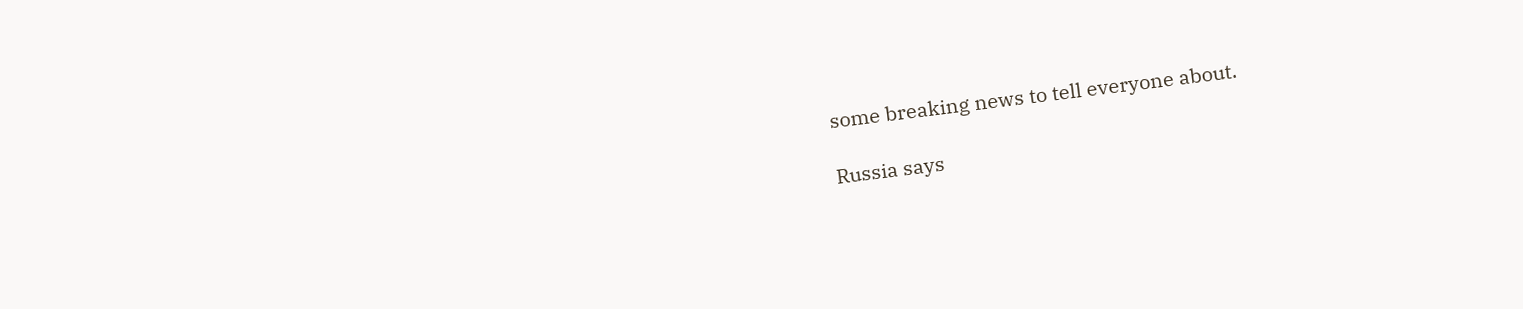some breaking news to tell everyone about.

Russia says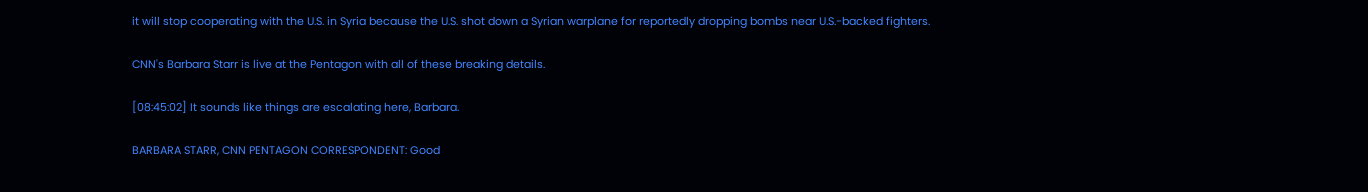it will stop cooperating with the U.S. in Syria because the U.S. shot down a Syrian warplane for reportedly dropping bombs near U.S.-backed fighters.

CNN's Barbara Starr is live at the Pentagon with all of these breaking details.

[08:45:02] It sounds like things are escalating here, Barbara.

BARBARA STARR, CNN PENTAGON CORRESPONDENT: Good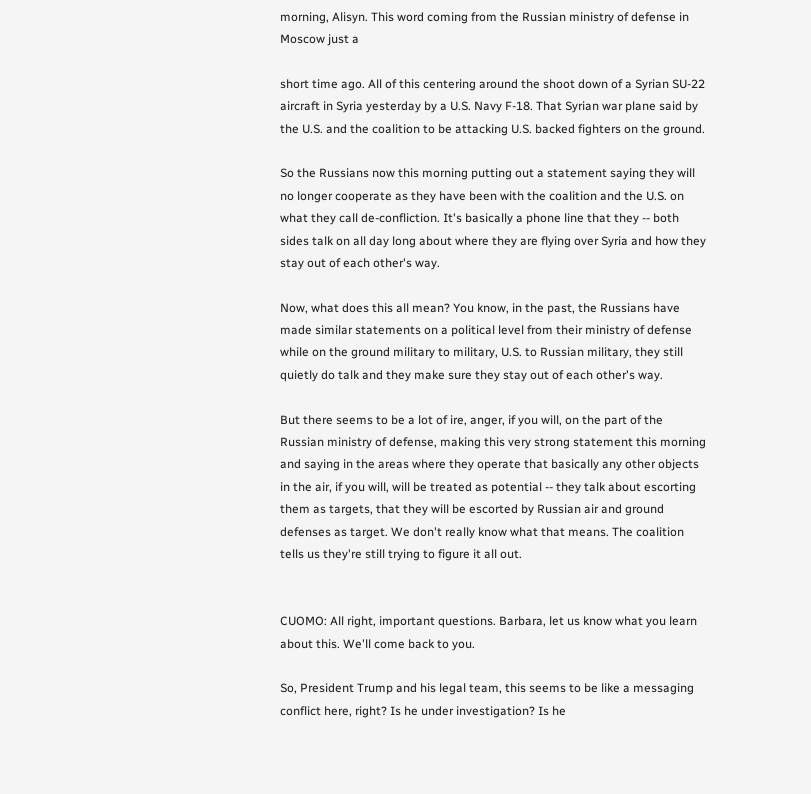morning, Alisyn. This word coming from the Russian ministry of defense in Moscow just a

short time ago. All of this centering around the shoot down of a Syrian SU-22 aircraft in Syria yesterday by a U.S. Navy F-18. That Syrian war plane said by the U.S. and the coalition to be attacking U.S. backed fighters on the ground.

So the Russians now this morning putting out a statement saying they will no longer cooperate as they have been with the coalition and the U.S. on what they call de-confliction. It's basically a phone line that they -- both sides talk on all day long about where they are flying over Syria and how they stay out of each other's way.

Now, what does this all mean? You know, in the past, the Russians have made similar statements on a political level from their ministry of defense while on the ground military to military, U.S. to Russian military, they still quietly do talk and they make sure they stay out of each other's way.

But there seems to be a lot of ire, anger, if you will, on the part of the Russian ministry of defense, making this very strong statement this morning and saying in the areas where they operate that basically any other objects in the air, if you will, will be treated as potential -- they talk about escorting them as targets, that they will be escorted by Russian air and ground defenses as target. We don't really know what that means. The coalition tells us they're still trying to figure it all out.


CUOMO: All right, important questions. Barbara, let us know what you learn about this. We'll come back to you.

So, President Trump and his legal team, this seems to be like a messaging conflict here, right? Is he under investigation? Is he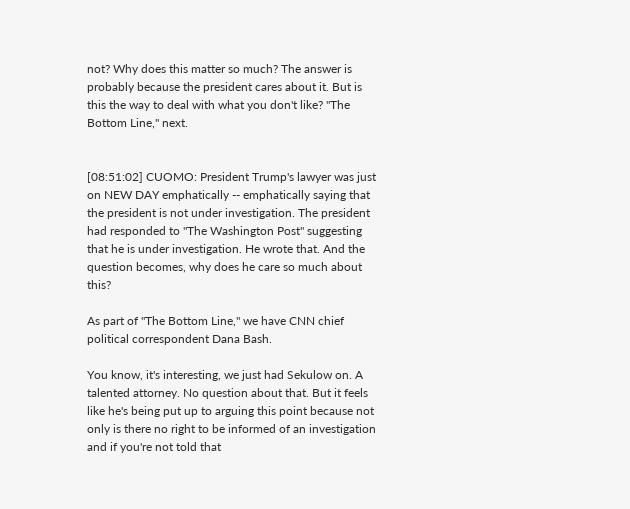not? Why does this matter so much? The answer is probably because the president cares about it. But is this the way to deal with what you don't like? "The Bottom Line," next.


[08:51:02] CUOMO: President Trump's lawyer was just on NEW DAY emphatically -- emphatically saying that the president is not under investigation. The president had responded to "The Washington Post" suggesting that he is under investigation. He wrote that. And the question becomes, why does he care so much about this?

As part of "The Bottom Line," we have CNN chief political correspondent Dana Bash.

You know, it's interesting, we just had Sekulow on. A talented attorney. No question about that. But it feels like he's being put up to arguing this point because not only is there no right to be informed of an investigation and if you're not told that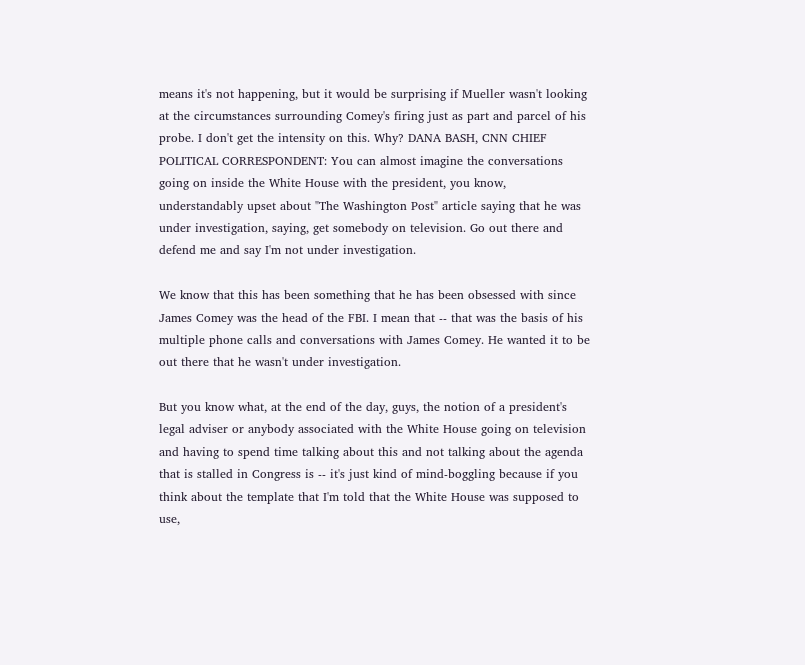means it's not happening, but it would be surprising if Mueller wasn't looking at the circumstances surrounding Comey's firing just as part and parcel of his probe. I don't get the intensity on this. Why? DANA BASH, CNN CHIEF POLITICAL CORRESPONDENT: You can almost imagine the conversations going on inside the White House with the president, you know, understandably upset about "The Washington Post" article saying that he was under investigation, saying, get somebody on television. Go out there and defend me and say I'm not under investigation.

We know that this has been something that he has been obsessed with since James Comey was the head of the FBI. I mean that -- that was the basis of his multiple phone calls and conversations with James Comey. He wanted it to be out there that he wasn't under investigation.

But you know what, at the end of the day, guys, the notion of a president's legal adviser or anybody associated with the White House going on television and having to spend time talking about this and not talking about the agenda that is stalled in Congress is -- it's just kind of mind-boggling because if you think about the template that I'm told that the White House was supposed to use,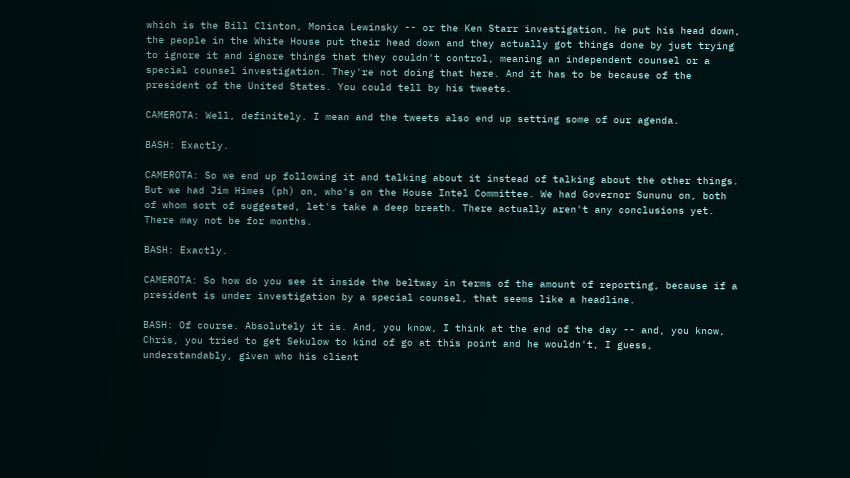which is the Bill Clinton, Monica Lewinsky -- or the Ken Starr investigation, he put his head down, the people in the White House put their head down and they actually got things done by just trying to ignore it and ignore things that they couldn't control, meaning an independent counsel or a special counsel investigation. They're not doing that here. And it has to be because of the president of the United States. You could tell by his tweets.

CAMEROTA: Well, definitely. I mean and the tweets also end up setting some of our agenda.

BASH: Exactly.

CAMEROTA: So we end up following it and talking about it instead of talking about the other things. But we had Jim Himes (ph) on, who's on the House Intel Committee. We had Governor Sununu on, both of whom sort of suggested, let's take a deep breath. There actually aren't any conclusions yet. There may not be for months.

BASH: Exactly.

CAMEROTA: So how do you see it inside the beltway in terms of the amount of reporting, because if a president is under investigation by a special counsel, that seems like a headline.

BASH: Of course. Absolutely it is. And, you know, I think at the end of the day -- and, you know, Chris, you tried to get Sekulow to kind of go at this point and he wouldn't, I guess, understandably, given who his client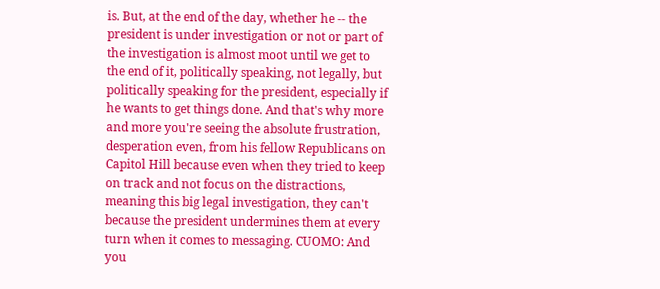is. But, at the end of the day, whether he -- the president is under investigation or not or part of the investigation is almost moot until we get to the end of it, politically speaking, not legally, but politically speaking for the president, especially if he wants to get things done. And that's why more and more you're seeing the absolute frustration, desperation even, from his fellow Republicans on Capitol Hill because even when they tried to keep on track and not focus on the distractions, meaning this big legal investigation, they can't because the president undermines them at every turn when it comes to messaging. CUOMO: And you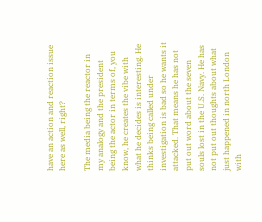have an action and reaction issue here as well, right?

The media being the reactor in my analogy and the president being the actor in terms of, you know, he creates the vibe with what he decides is interesting. He thinks being called under investigation is bad so he wants it attacked. That means he has not put out word about the seven souls lost in the U.S. Navy. He has not put out thoughts about what just happened in north London with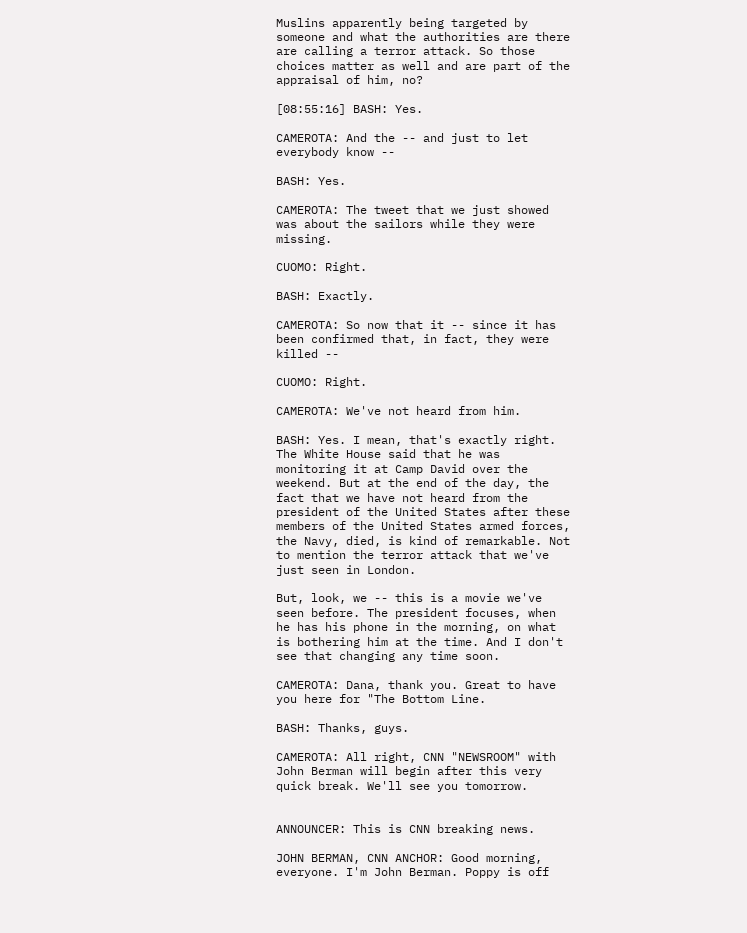Muslins apparently being targeted by someone and what the authorities are there are calling a terror attack. So those choices matter as well and are part of the appraisal of him, no?

[08:55:16] BASH: Yes.

CAMEROTA: And the -- and just to let everybody know --

BASH: Yes.

CAMEROTA: The tweet that we just showed was about the sailors while they were missing.

CUOMO: Right.

BASH: Exactly.

CAMEROTA: So now that it -- since it has been confirmed that, in fact, they were killed --

CUOMO: Right.

CAMEROTA: We've not heard from him.

BASH: Yes. I mean, that's exactly right. The White House said that he was monitoring it at Camp David over the weekend. But at the end of the day, the fact that we have not heard from the president of the United States after these members of the United States armed forces, the Navy, died, is kind of remarkable. Not to mention the terror attack that we've just seen in London.

But, look, we -- this is a movie we've seen before. The president focuses, when he has his phone in the morning, on what is bothering him at the time. And I don't see that changing any time soon.

CAMEROTA: Dana, thank you. Great to have you here for "The Bottom Line.

BASH: Thanks, guys.

CAMEROTA: All right, CNN "NEWSROOM" with John Berman will begin after this very quick break. We'll see you tomorrow.


ANNOUNCER: This is CNN breaking news.

JOHN BERMAN, CNN ANCHOR: Good morning, everyone. I'm John Berman. Poppy is off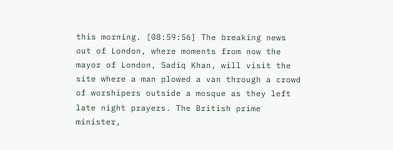this morning. [08:59:56] The breaking news out of London, where moments from now the mayor of London, Sadiq Khan, will visit the site where a man plowed a van through a crowd of worshipers outside a mosque as they left late night prayers. The British prime minister,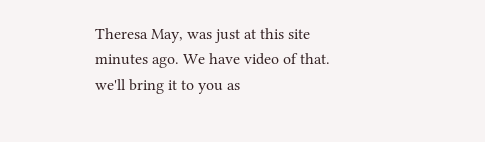Theresa May, was just at this site minutes ago. We have video of that. we'll bring it to you as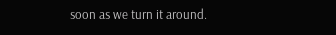soon as we turn it around.